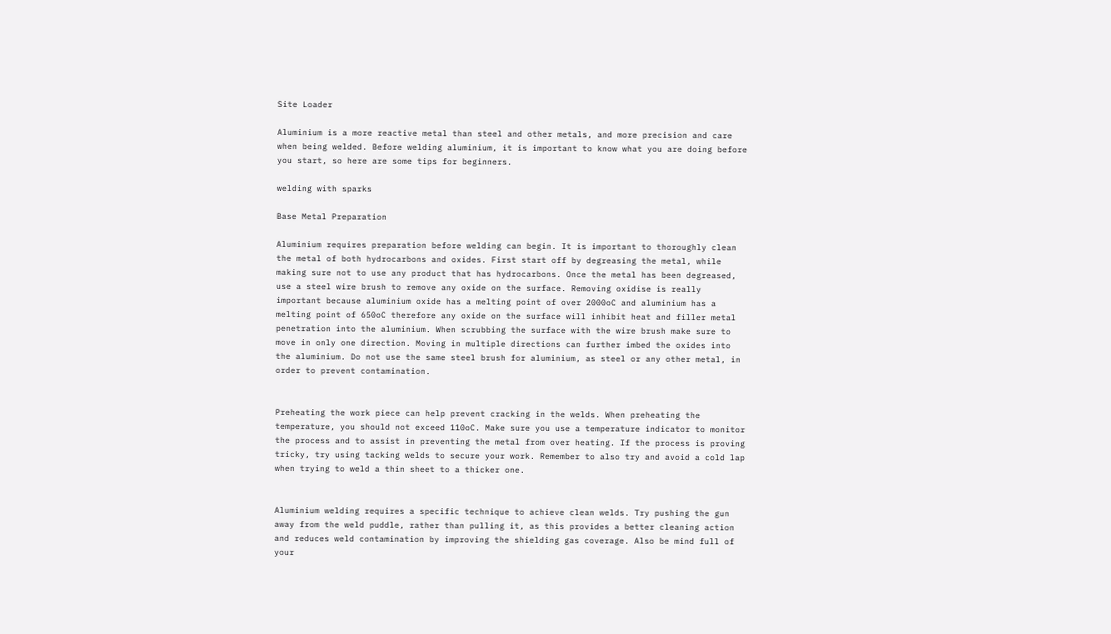Site Loader

Aluminium is a more reactive metal than steel and other metals, and more precision and care when being welded. Before welding aluminium, it is important to know what you are doing before you start, so here are some tips for beginners.

welding with sparks

Base Metal Preparation

Aluminium requires preparation before welding can begin. It is important to thoroughly clean the metal of both hydrocarbons and oxides. First start off by degreasing the metal, while making sure not to use any product that has hydrocarbons. Once the metal has been degreased, use a steel wire brush to remove any oxide on the surface. Removing oxidise is really important because aluminium oxide has a melting point of over 2000oC and aluminium has a melting point of 650oC therefore any oxide on the surface will inhibit heat and filler metal penetration into the aluminium. When scrubbing the surface with the wire brush make sure to move in only one direction. Moving in multiple directions can further imbed the oxides into the aluminium. Do not use the same steel brush for aluminium, as steel or any other metal, in order to prevent contamination.


Preheating the work piece can help prevent cracking in the welds. When preheating the temperature, you should not exceed 110oC. Make sure you use a temperature indicator to monitor the process and to assist in preventing the metal from over heating. If the process is proving tricky, try using tacking welds to secure your work. Remember to also try and avoid a cold lap when trying to weld a thin sheet to a thicker one.


Aluminium welding requires a specific technique to achieve clean welds. Try pushing the gun away from the weld puddle, rather than pulling it, as this provides a better cleaning action and reduces weld contamination by improving the shielding gas coverage. Also be mind full of your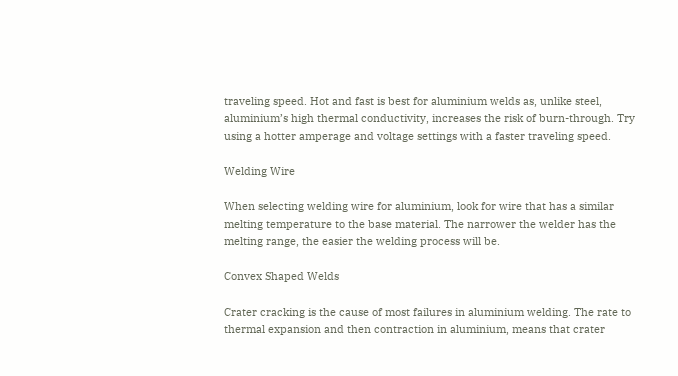traveling speed. Hot and fast is best for aluminium welds as, unlike steel, aluminium’s high thermal conductivity, increases the risk of burn-through. Try using a hotter amperage and voltage settings with a faster traveling speed.

Welding Wire

When selecting welding wire for aluminium, look for wire that has a similar melting temperature to the base material. The narrower the welder has the melting range, the easier the welding process will be.

Convex Shaped Welds

Crater cracking is the cause of most failures in aluminium welding. The rate to thermal expansion and then contraction in aluminium, means that crater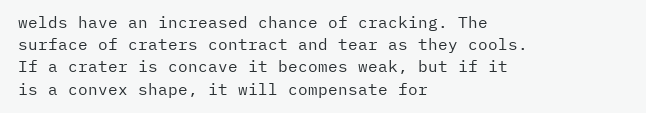welds have an increased chance of cracking. The surface of craters contract and tear as they cools. If a crater is concave it becomes weak, but if it is a convex shape, it will compensate for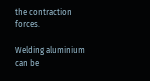the contraction forces.

Welding aluminium can be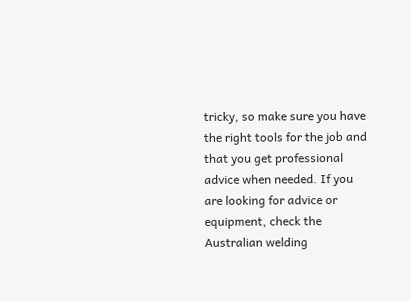tricky, so make sure you have the right tools for the job and that you get professional advice when needed. If you are looking for advice or equipment, check the Australian welding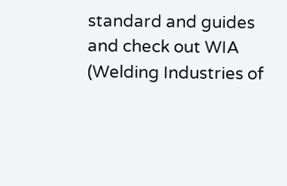standard and guides and check out WIA (Welding Industries of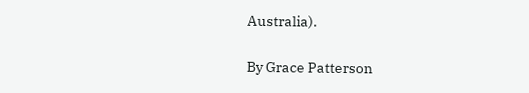Australia).

By Grace Patterson